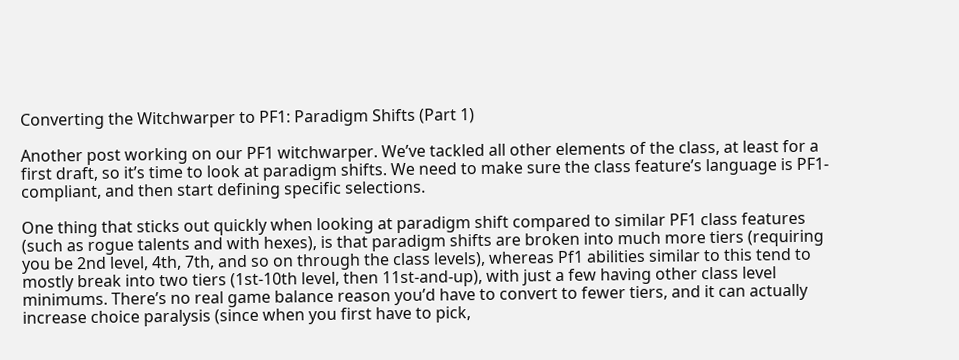Converting the Witchwarper to PF1: Paradigm Shifts (Part 1)

Another post working on our PF1 witchwarper. We’ve tackled all other elements of the class, at least for a first draft, so it’s time to look at paradigm shifts. We need to make sure the class feature’s language is PF1-compliant, and then start defining specific selections.

One thing that sticks out quickly when looking at paradigm shift compared to similar PF1 class features (such as rogue talents and with hexes), is that paradigm shifts are broken into much more tiers (requiring you be 2nd level, 4th, 7th, and so on through the class levels), whereas Pf1 abilities similar to this tend to mostly break into two tiers (1st-10th level, then 11st-and-up), with just a few having other class level minimums. There’s no real game balance reason you’d have to convert to fewer tiers, and it can actually increase choice paralysis (since when you first have to pick,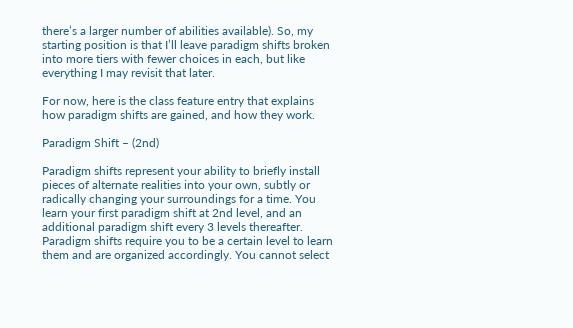there’s a larger number of abilities available). So, my starting position is that I’ll leave paradigm shifts broken into more tiers with fewer choices in each, but like everything I may revisit that later.

For now, here is the class feature entry that explains how paradigm shifts are gained, and how they work.

Paradigm Shift – (2nd)

Paradigm shifts represent your ability to briefly install pieces of alternate realities into your own, subtly or radically changing your surroundings for a time. You learn your first paradigm shift at 2nd level, and an additional paradigm shift every 3 levels thereafter. Paradigm shifts require you to be a certain level to learn them and are organized accordingly. You cannot select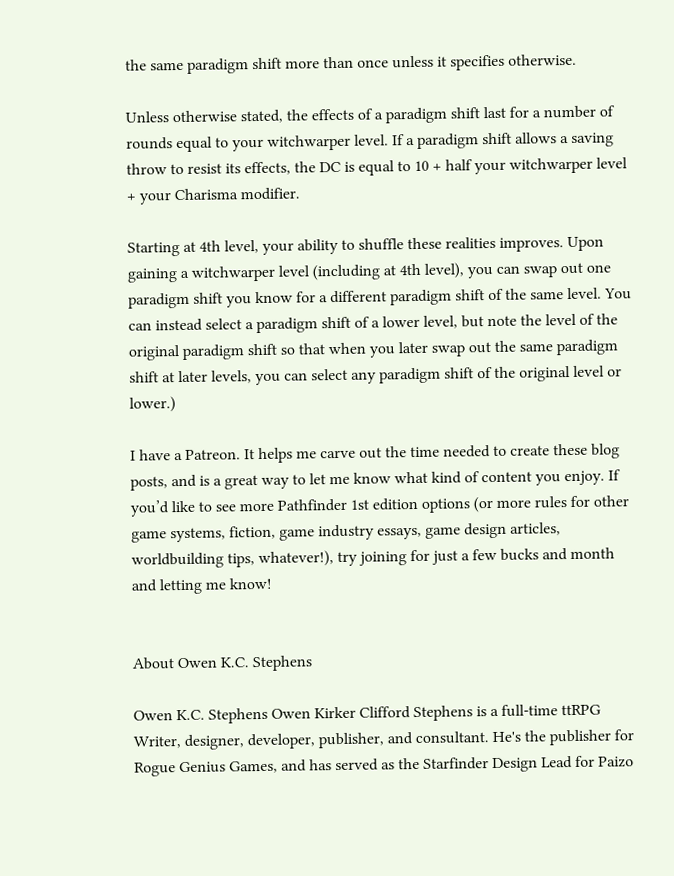the same paradigm shift more than once unless it specifies otherwise.

Unless otherwise stated, the effects of a paradigm shift last for a number of rounds equal to your witchwarper level. If a paradigm shift allows a saving throw to resist its effects, the DC is equal to 10 + half your witchwarper level + your Charisma modifier.

Starting at 4th level, your ability to shuffle these realities improves. Upon gaining a witchwarper level (including at 4th level), you can swap out one paradigm shift you know for a different paradigm shift of the same level. You can instead select a paradigm shift of a lower level, but note the level of the original paradigm shift so that when you later swap out the same paradigm shift at later levels, you can select any paradigm shift of the original level or lower.)

I have a Patreon. It helps me carve out the time needed to create these blog posts, and is a great way to let me know what kind of content you enjoy. If you’d like to see more Pathfinder 1st edition options (or more rules for other game systems, fiction, game industry essays, game design articles, worldbuilding tips, whatever!), try joining for just a few bucks and month and letting me know!


About Owen K.C. Stephens

Owen K.C. Stephens Owen Kirker Clifford Stephens is a full-time ttRPG Writer, designer, developer, publisher, and consultant. He's the publisher for Rogue Genius Games, and has served as the Starfinder Design Lead for Paizo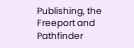Publishing, the Freeport and Pathfinder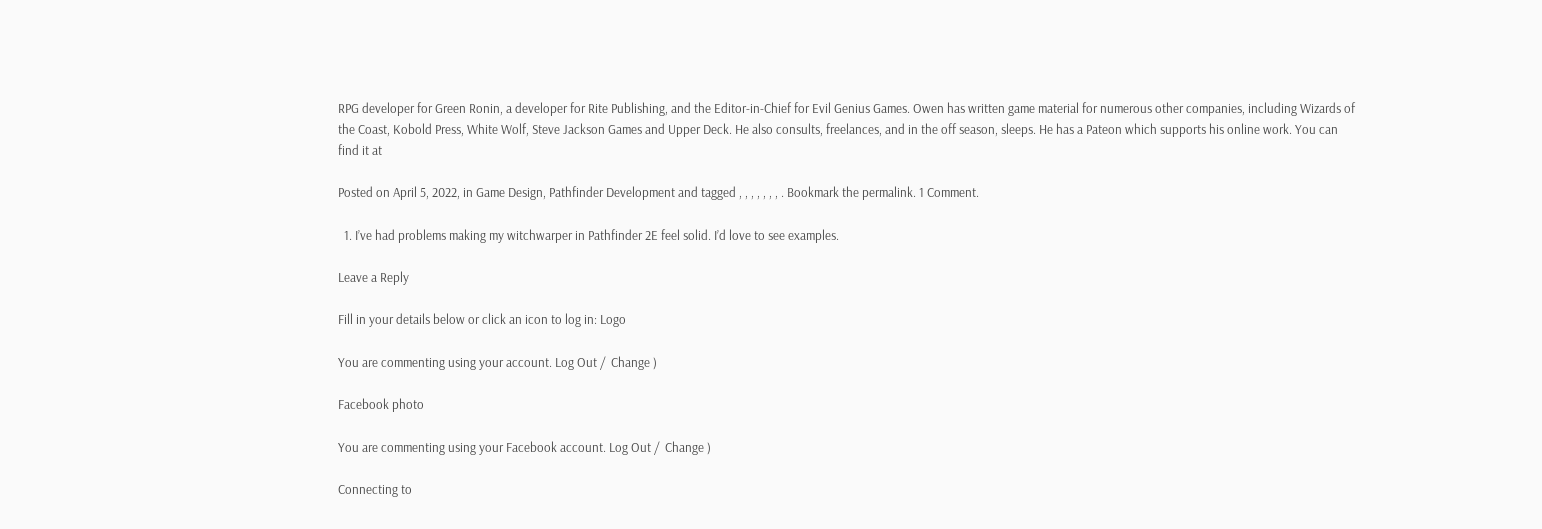RPG developer for Green Ronin, a developer for Rite Publishing, and the Editor-in-Chief for Evil Genius Games. Owen has written game material for numerous other companies, including Wizards of the Coast, Kobold Press, White Wolf, Steve Jackson Games and Upper Deck. He also consults, freelances, and in the off season, sleeps. He has a Pateon which supports his online work. You can find it at

Posted on April 5, 2022, in Game Design, Pathfinder Development and tagged , , , , , , , . Bookmark the permalink. 1 Comment.

  1. I’ve had problems making my witchwarper in Pathfinder 2E feel solid. I’d love to see examples.

Leave a Reply

Fill in your details below or click an icon to log in: Logo

You are commenting using your account. Log Out /  Change )

Facebook photo

You are commenting using your Facebook account. Log Out /  Change )

Connecting to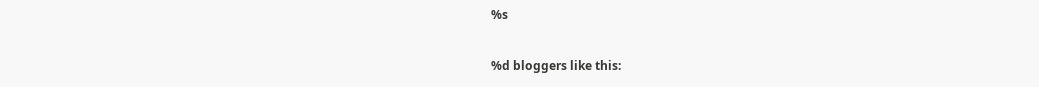%s

%d bloggers like this: